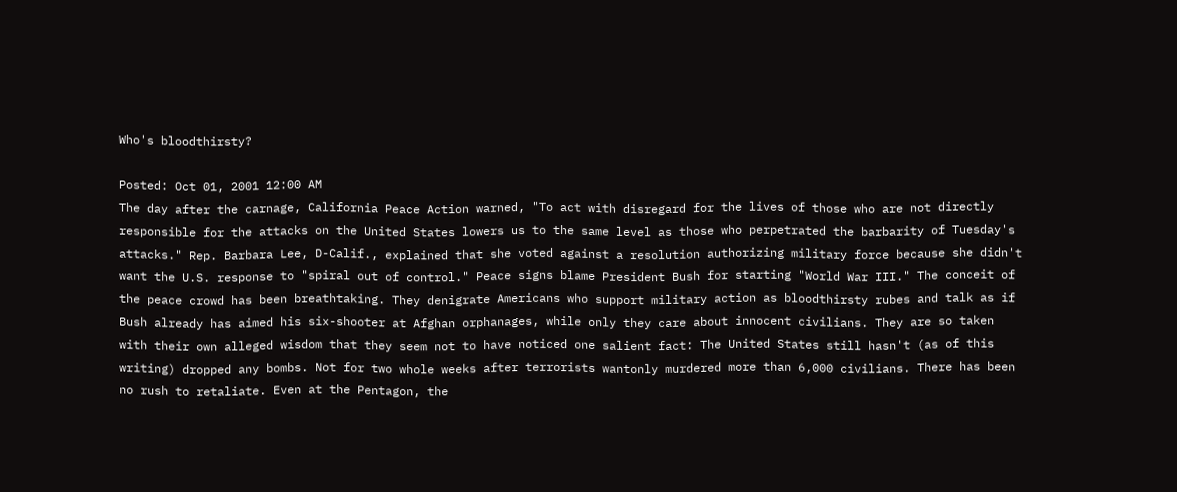Who's bloodthirsty?

Posted: Oct 01, 2001 12:00 AM
The day after the carnage, California Peace Action warned, "To act with disregard for the lives of those who are not directly responsible for the attacks on the United States lowers us to the same level as those who perpetrated the barbarity of Tuesday's attacks." Rep. Barbara Lee, D-Calif., explained that she voted against a resolution authorizing military force because she didn't want the U.S. response to "spiral out of control." Peace signs blame President Bush for starting "World War III." The conceit of the peace crowd has been breathtaking. They denigrate Americans who support military action as bloodthirsty rubes and talk as if Bush already has aimed his six-shooter at Afghan orphanages, while only they care about innocent civilians. They are so taken with their own alleged wisdom that they seem not to have noticed one salient fact: The United States still hasn't (as of this writing) dropped any bombs. Not for two whole weeks after terrorists wantonly murdered more than 6,000 civilians. There has been no rush to retaliate. Even at the Pentagon, the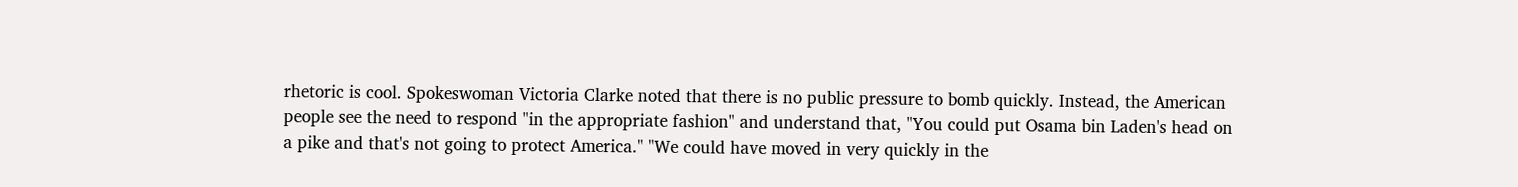rhetoric is cool. Spokeswoman Victoria Clarke noted that there is no public pressure to bomb quickly. Instead, the American people see the need to respond "in the appropriate fashion" and understand that, "You could put Osama bin Laden's head on a pike and that's not going to protect America." "We could have moved in very quickly in the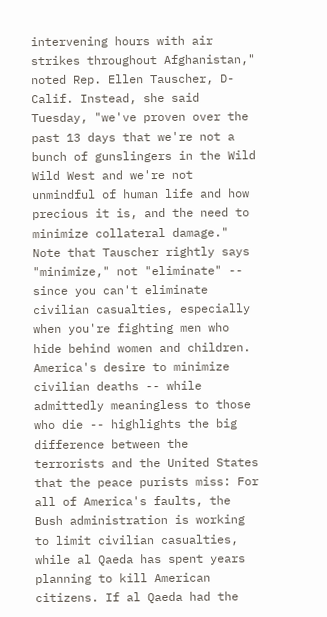intervening hours with air strikes throughout Afghanistan," noted Rep. Ellen Tauscher, D-Calif. Instead, she said Tuesday, "we've proven over the past 13 days that we're not a bunch of gunslingers in the Wild Wild West and we're not unmindful of human life and how precious it is, and the need to minimize collateral damage." Note that Tauscher rightly says "minimize," not "eliminate" -- since you can't eliminate civilian casualties, especially when you're fighting men who hide behind women and children. America's desire to minimize civilian deaths -- while admittedly meaningless to those who die -- highlights the big difference between the terrorists and the United States that the peace purists miss: For all of America's faults, the Bush administration is working to limit civilian casualties, while al Qaeda has spent years planning to kill American citizens. If al Qaeda had the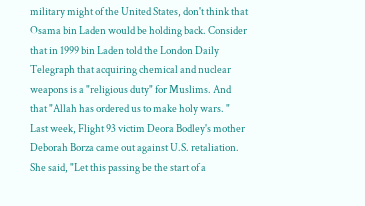military might of the United States, don't think that Osama bin Laden would be holding back. Consider that in 1999 bin Laden told the London Daily Telegraph that acquiring chemical and nuclear weapons is a "religious duty" for Muslims. And that "Allah has ordered us to make holy wars. " Last week, Flight 93 victim Deora Bodley's mother Deborah Borza came out against U.S. retaliation. She said, "Let this passing be the start of a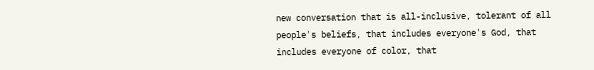new conversation that is all-inclusive, tolerant of all people's beliefs, that includes everyone's God, that includes everyone of color, that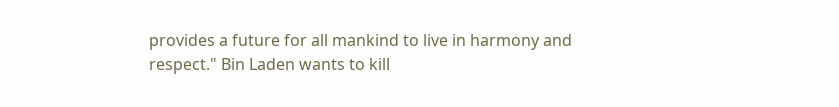provides a future for all mankind to live in harmony and respect." Bin Laden wants to kill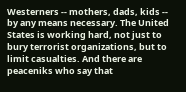Westerners -- mothers, dads, kids -- by any means necessary. The United States is working hard, not just to bury terrorist organizations, but to limit casualties. And there are peaceniks who say that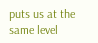puts us at the same level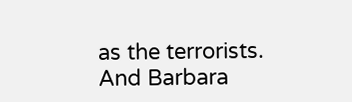as the terrorists. And Barbara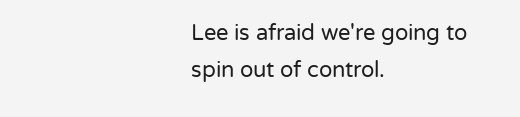Lee is afraid we're going to spin out of control.